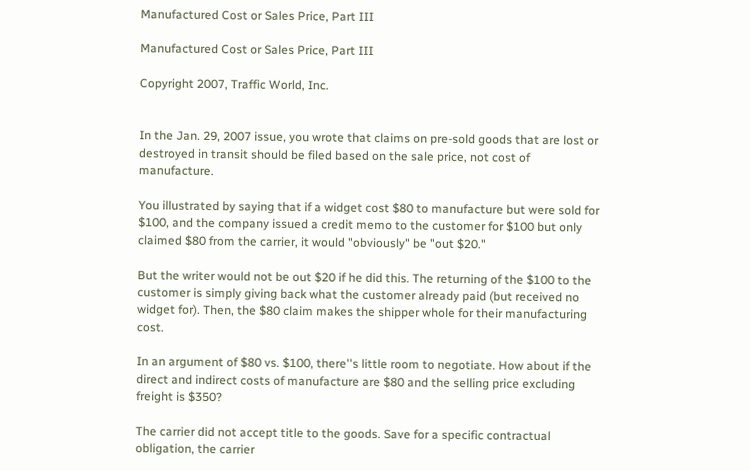Manufactured Cost or Sales Price, Part III

Manufactured Cost or Sales Price, Part III

Copyright 2007, Traffic World, Inc.


In the Jan. 29, 2007 issue, you wrote that claims on pre-sold goods that are lost or destroyed in transit should be filed based on the sale price, not cost of manufacture.

You illustrated by saying that if a widget cost $80 to manufacture but were sold for $100, and the company issued a credit memo to the customer for $100 but only claimed $80 from the carrier, it would "obviously" be "out $20."

But the writer would not be out $20 if he did this. The returning of the $100 to the customer is simply giving back what the customer already paid (but received no widget for). Then, the $80 claim makes the shipper whole for their manufacturing cost.

In an argument of $80 vs. $100, there''s little room to negotiate. How about if the direct and indirect costs of manufacture are $80 and the selling price excluding freight is $350?

The carrier did not accept title to the goods. Save for a specific contractual obligation, the carrier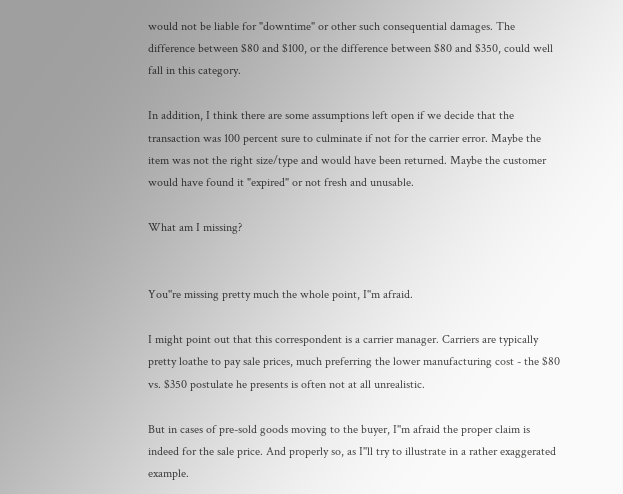would not be liable for "downtime" or other such consequential damages. The difference between $80 and $100, or the difference between $80 and $350, could well fall in this category.

In addition, I think there are some assumptions left open if we decide that the transaction was 100 percent sure to culminate if not for the carrier error. Maybe the item was not the right size/type and would have been returned. Maybe the customer would have found it "expired" or not fresh and unusable.

What am I missing?


You''re missing pretty much the whole point, I''m afraid.

I might point out that this correspondent is a carrier manager. Carriers are typically pretty loathe to pay sale prices, much preferring the lower manufacturing cost - the $80 vs. $350 postulate he presents is often not at all unrealistic.

But in cases of pre-sold goods moving to the buyer, I''m afraid the proper claim is indeed for the sale price. And properly so, as I''ll try to illustrate in a rather exaggerated example.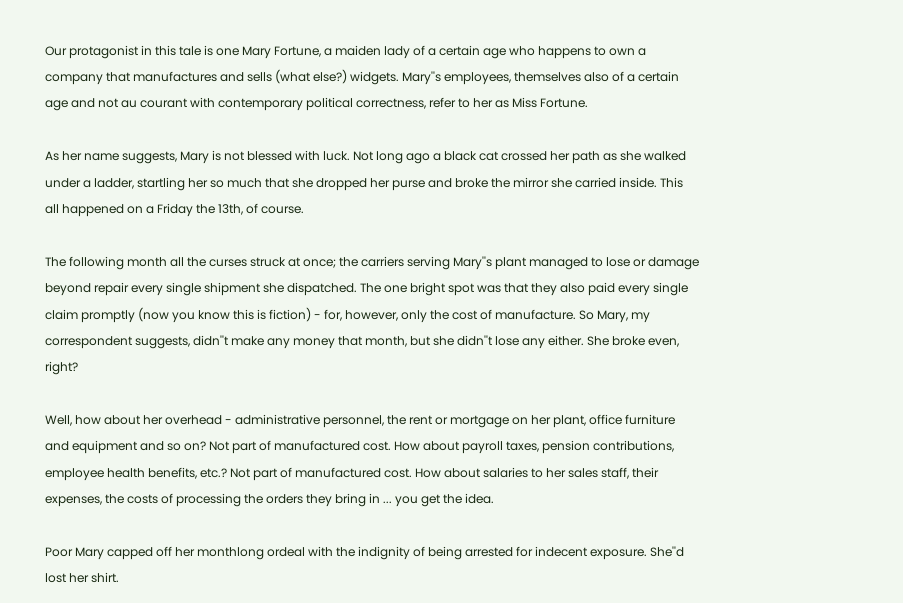Our protagonist in this tale is one Mary Fortune, a maiden lady of a certain age who happens to own a company that manufactures and sells (what else?) widgets. Mary''s employees, themselves also of a certain age and not au courant with contemporary political correctness, refer to her as Miss Fortune.

As her name suggests, Mary is not blessed with luck. Not long ago a black cat crossed her path as she walked under a ladder, startling her so much that she dropped her purse and broke the mirror she carried inside. This all happened on a Friday the 13th, of course.

The following month all the curses struck at once; the carriers serving Mary''s plant managed to lose or damage beyond repair every single shipment she dispatched. The one bright spot was that they also paid every single claim promptly (now you know this is fiction) - for, however, only the cost of manufacture. So Mary, my correspondent suggests, didn''t make any money that month, but she didn''t lose any either. She broke even, right?

Well, how about her overhead - administrative personnel, the rent or mortgage on her plant, office furniture and equipment and so on? Not part of manufactured cost. How about payroll taxes, pension contributions, employee health benefits, etc.? Not part of manufactured cost. How about salaries to her sales staff, their expenses, the costs of processing the orders they bring in ... you get the idea.

Poor Mary capped off her monthlong ordeal with the indignity of being arrested for indecent exposure. She''d lost her shirt.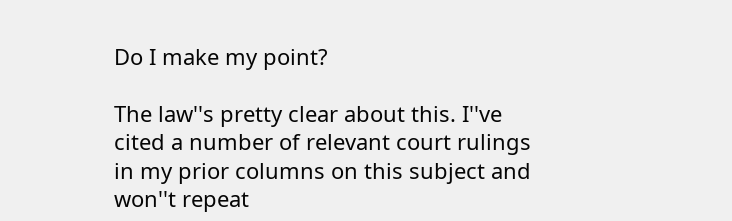Do I make my point?

The law''s pretty clear about this. I''ve cited a number of relevant court rulings in my prior columns on this subject and won''t repeat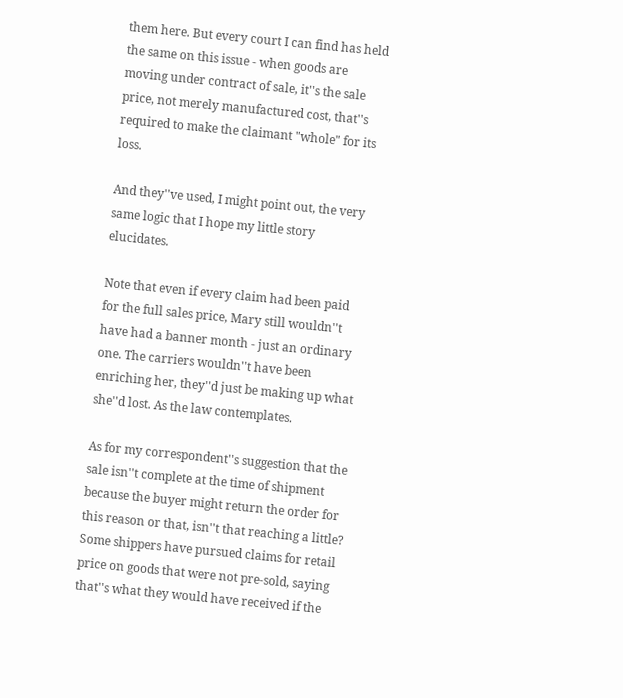them here. But every court I can find has held the same on this issue - when goods are moving under contract of sale, it''s the sale price, not merely manufactured cost, that''s required to make the claimant "whole" for its loss.

And they''ve used, I might point out, the very same logic that I hope my little story elucidates.

Note that even if every claim had been paid for the full sales price, Mary still wouldn''t have had a banner month - just an ordinary one. The carriers wouldn''t have been enriching her, they''d just be making up what she''d lost. As the law contemplates.

As for my correspondent''s suggestion that the sale isn''t complete at the time of shipment because the buyer might return the order for this reason or that, isn''t that reaching a little? Some shippers have pursued claims for retail price on goods that were not pre-sold, saying that''s what they would have received if the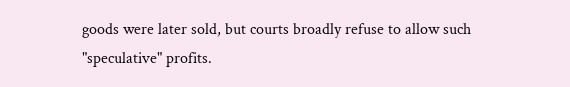goods were later sold, but courts broadly refuse to allow such "speculative" profits.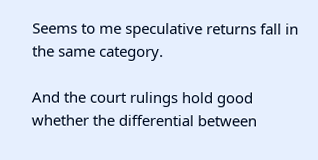Seems to me speculative returns fall in the same category.

And the court rulings hold good whether the differential between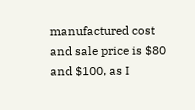manufactured cost and sale price is $80 and $100, as I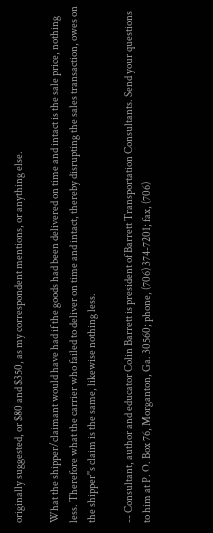originally suggested, or $80 and $350, as my correspondent mentions, or anything else.

What the shipper/claimant would have had if the goods had been delivered on time and intact is the sale price, nothing less. Therefore what the carrier who failed to deliver on time and intact, thereby disrupting the sales transaction, owes on the shipper''s claim is the same, likewise nothing less.

-- Consultant, author and educator Colin Barrett is president of Barrett Transportation Consultants. Send your questions to him at P. O. Box 76, Morganton, Ga. 30560; phone, (706) 374-7201; fax, (706)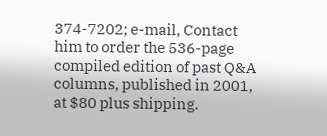374-7202; e-mail, Contact him to order the 536-page compiled edition of past Q&A columns, published in 2001, at $80 plus shipping.